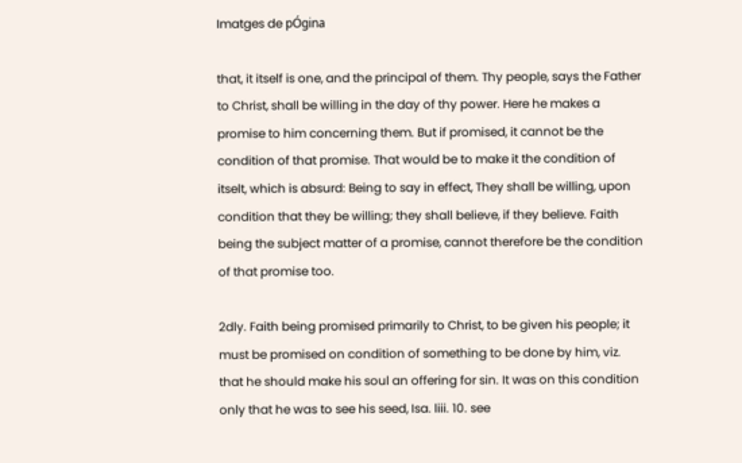Imatges de pÓgina

that, it itself is one, and the principal of them. Thy people, says the Father to Christ, shall be willing in the day of thy power. Here he makes a promise to him concerning them. But if promised, it cannot be the condition of that promise. That would be to make it the condition of itselt, which is absurd: Being to say in effect, They shall be willing, upon condition that they be willing; they shall believe, if they believe. Faith being the subject matter of a promise, cannot therefore be the condition of that promise too.

2dly. Faith being promised primarily to Christ, to be given his people; it must be promised on condition of something to be done by him, viz. that he should make his soul an offering for sin. It was on this condition only that he was to see his seed, Isa. liii. 10. see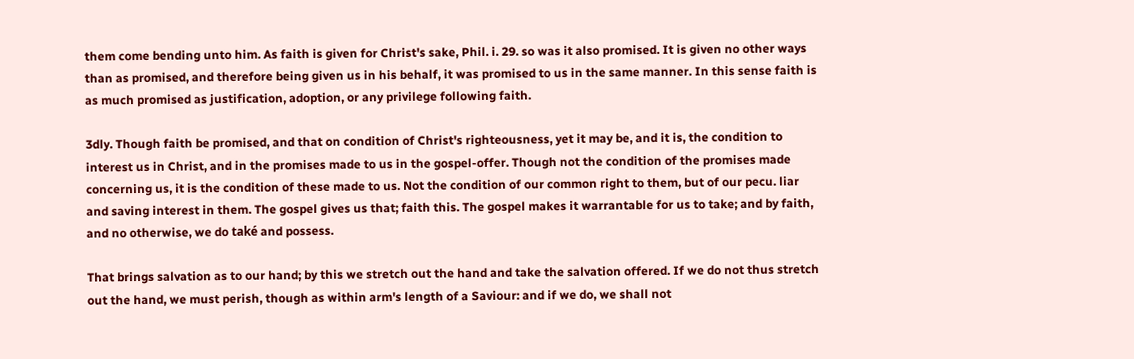them come bending unto him. As faith is given for Christ's sake, Phil. i. 29. so was it also promised. It is given no other ways than as promised, and therefore being given us in his behalf, it was promised to us in the same manner. In this sense faith is as much promised as justification, adoption, or any privilege following faith.

3dly. Though faith be promised, and that on condition of Christ's righteousness, yet it may be, and it is, the condition to interest us in Christ, and in the promises made to us in the gospel-offer. Though not the condition of the promises made concerning us, it is the condition of these made to us. Not the condition of our common right to them, but of our pecu. liar and saving interest in them. The gospel gives us that; faith this. The gospel makes it warrantable for us to take; and by faith, and no otherwise, we do také and possess.

That brings salvation as to our hand; by this we stretch out the hand and take the salvation offered. If we do not thus stretch out the hand, we must perish, though as within arm's length of a Saviour: and if we do, we shall not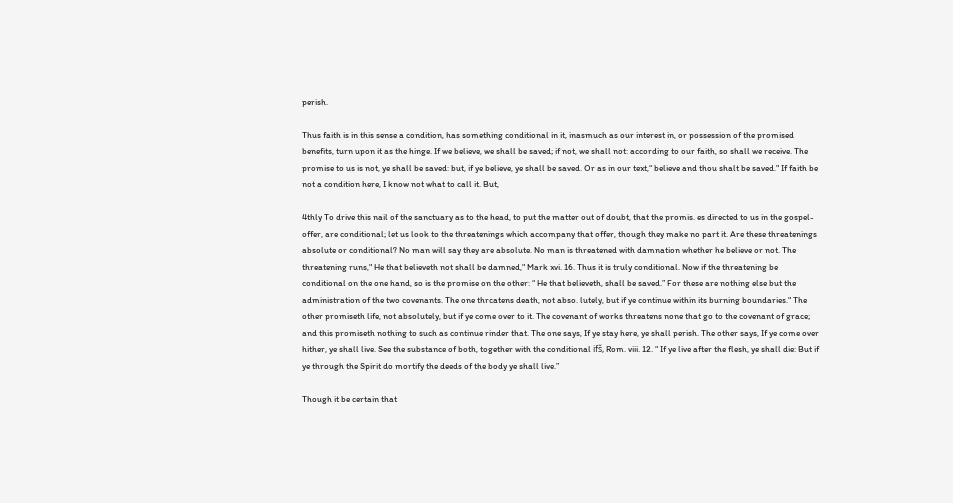perish.

Thus faith is in this sense a condition, has something conditional in it, inasmuch as our interest in, or possession of the promised benefits, turn upon it as the hinge. If we believe, we shall be saved; if not, we shall not: according to our faith, so shall we receive. The promise to us is not, ye shall be saved: but, if ye believe, ye shall be saved. Or as in our text,“ believe and thou shalt be saved." If faith be not a condition here, I know not what to call it. But,

4thly To drive this nail of the sanctuary as to the head, to put the matter out of doubt, that the promis. es directed to us in the gospel-offer, are conditional; let us look to the threatenings which accompany that offer, though they make no part it. Are these threatenings absolute or conditional? No man will say they are absolute. No man is threatened with damnation whether he believe or not. The threatening runs," He that believeth not shall be damned," Mark xvi. 16. Thus it is truly conditional. Now if the threatening be conditional on the one hand, so is the promise on the other: “ He that believeth, shall be saved.” For these are nothing else but the administration of the two covenants. The one thrcatens death, not abso. lutely, but if ye continue within its burning boundaries." The other promiseth life, not absolutely, but if ye come over to it. The covenant of works threatens none that go to the covenant of grace; and this promiseth nothing to such as continue rinder that. The one says, If ye stay here, ye shall perish. The other says, If ye come over hither, ye shall live. See the substance of both, together with the conditional ifš, Rom. viii. 12. “ If ye live after the flesh, ye shall die: But if ye through the Spirit do mortify the deeds of the body ye shall live.”

Though it be certain that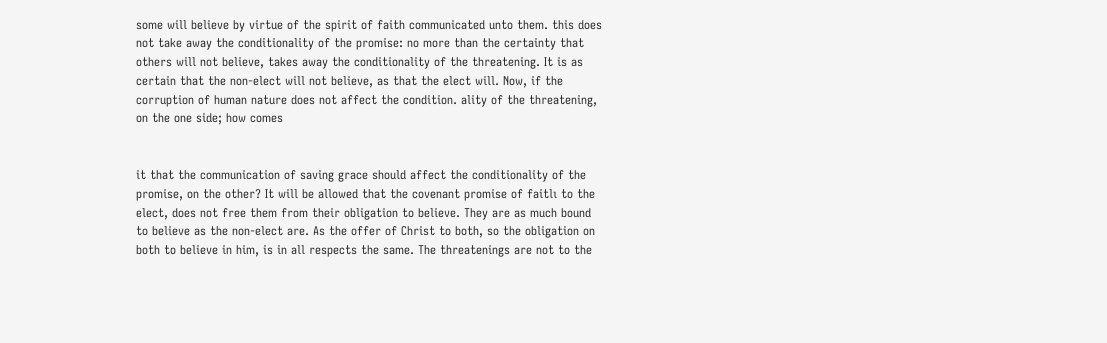some will believe by virtue of the spirit of faith communicated unto them. this does not take away the conditionality of the promise: no more than the certainty that others will not believe, takes away the conditionality of the threatening. It is as certain that the non-elect will not believe, as that the elect will. Now, if the corruption of human nature does not affect the condition. ality of the threatening, on the one side; how comes


it that the communication of saving grace should affect the conditionality of the promise, on the other? It will be allowed that the covenant promise of faitlı to the elect, does not free them from their obligation to believe. They are as much bound to believe as the non-elect are. As the offer of Christ to both, so the obligation on both to believe in him, is in all respects the same. The threatenings are not to the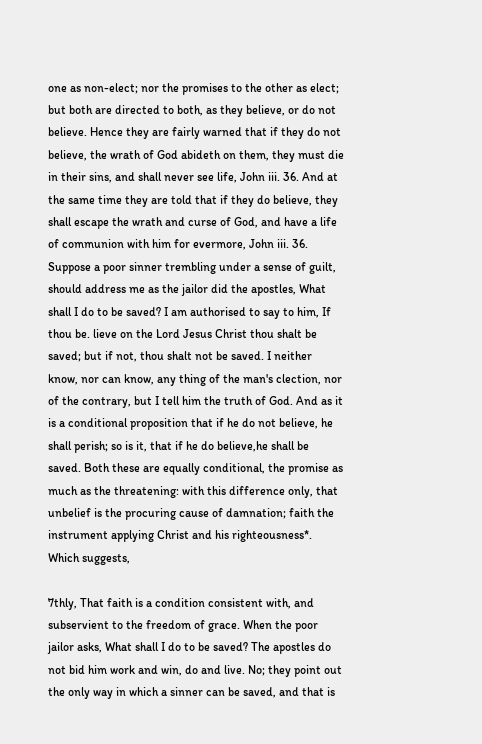one as non-elect; nor the promises to the other as elect; but both are directed to both, as they believe, or do not believe. Hence they are fairly warned that if they do not believe, the wrath of God abideth on them, they must die in their sins, and shall never see life, John iii. 36. And at the same time they are told that if they do believe, they shall escape the wrath and curse of God, and have a life of communion with him for evermore, John iii. 36. Suppose a poor sinner trembling under a sense of guilt, should address me as the jailor did the apostles, What shall I do to be saved? I am authorised to say to him, If thou be. lieve on the Lord Jesus Christ thou shalt be saved; but if not, thou shalt not be saved. I neither know, nor can know, any thing of the man's clection, nor of the contrary, but I tell him the truth of God. And as it is a conditional proposition that if he do not believe, he shall perish; so is it, that if he do believe,he shall be saved. Both these are equally conditional, the promise as much as the threatening: with this difference only, that unbelief is the procuring cause of damnation; faith the instrument applying Christ and his righteousness*. Which suggests,

7thly, That faith is a condition consistent with, and subservient to the freedom of grace. When the poor jailor asks, What shall I do to be saved? The apostles do not bid him work and win, do and live. No; they point out the only way in which a sinner can be saved, and that is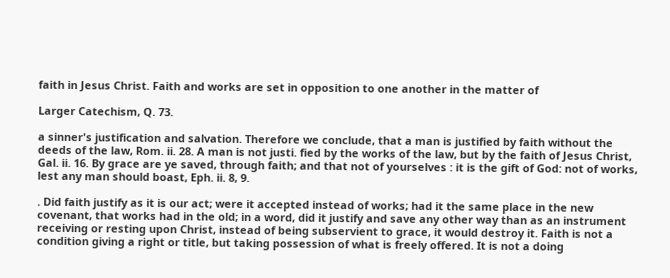faith in Jesus Christ. Faith and works are set in opposition to one another in the matter of

Larger Catechism, Q. 73.

a sinner's justification and salvation. Therefore we conclude, that a man is justified by faith without the deeds of the law, Rom. ii. 28. A man is not justi. fied by the works of the law, but by the faith of Jesus Christ, Gal. ii. 16. By grace are ye saved, through faith; and that not of yourselves : it is the gift of God: not of works, lest any man should boast, Eph. ii. 8, 9.

. Did faith justify as it is our act; were it accepted instead of works; had it the same place in the new covenant, that works had in the old; in a word, did it justify and save any other way than as an instrument receiving or resting upon Christ, instead of being subservient to grace, it would destroy it. Faith is not a condition giving a right or title, but taking possession of what is freely offered. It is not a doing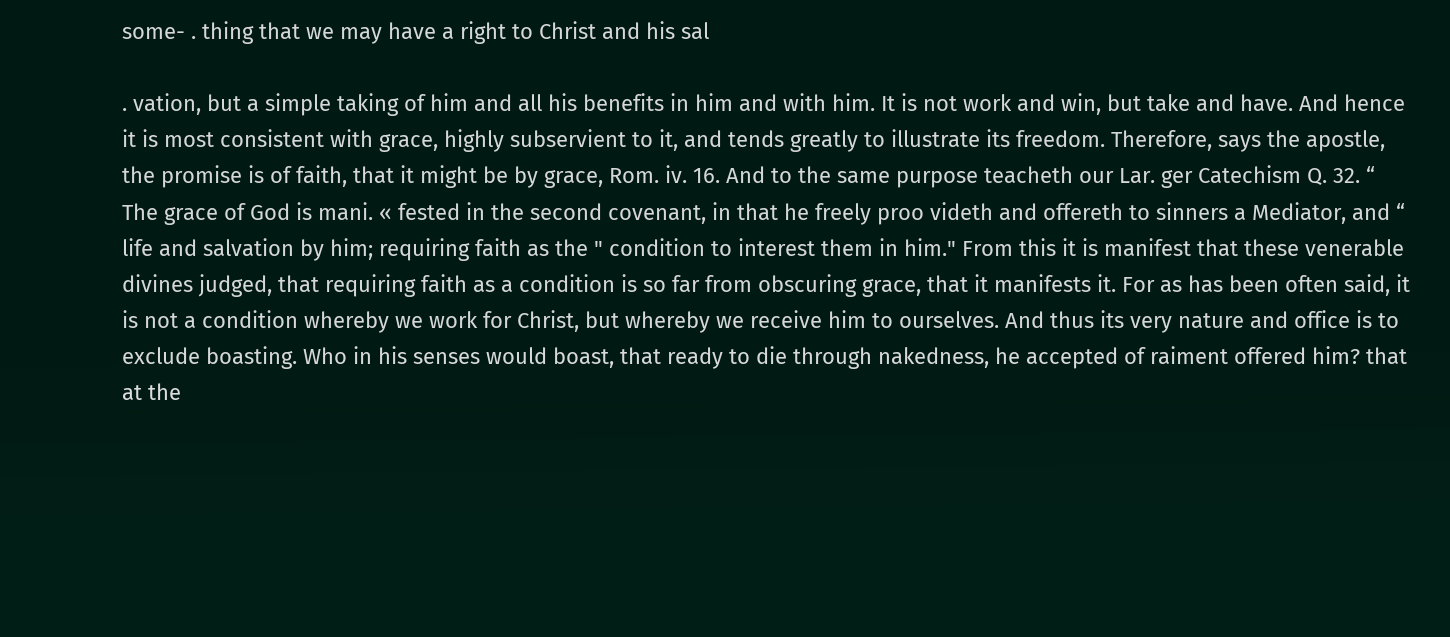some- . thing that we may have a right to Christ and his sal

. vation, but a simple taking of him and all his benefits in him and with him. It is not work and win, but take and have. And hence it is most consistent with grace, highly subservient to it, and tends greatly to illustrate its freedom. Therefore, says the apostle, the promise is of faith, that it might be by grace, Rom. iv. 16. And to the same purpose teacheth our Lar. ger Catechism Q. 32. “ The grace of God is mani. « fested in the second covenant, in that he freely proo videth and offereth to sinners a Mediator, and “ life and salvation by him; requiring faith as the " condition to interest them in him." From this it is manifest that these venerable divines judged, that requiring faith as a condition is so far from obscuring grace, that it manifests it. For as has been often said, it is not a condition whereby we work for Christ, but whereby we receive him to ourselves. And thus its very nature and office is to exclude boasting. Who in his senses would boast, that ready to die through nakedness, he accepted of raiment offered him? that at the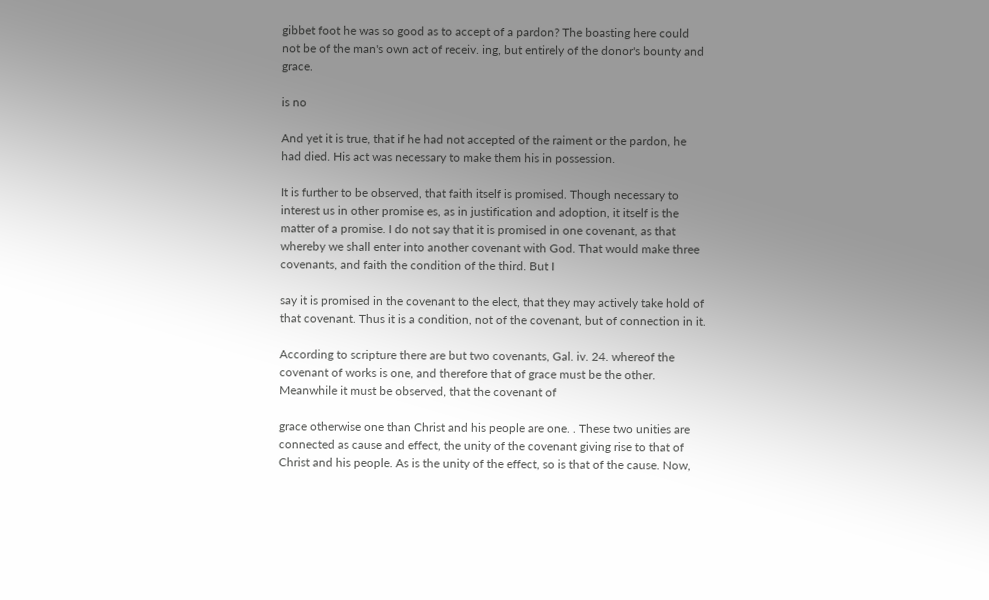gibbet foot he was so good as to accept of a pardon? The boasting here could not be of the man's own act of receiv. ing, but entirely of the donor's bounty and grace.

is no

And yet it is true, that if he had not accepted of the raiment or the pardon, he had died. His act was necessary to make them his in possession.

It is further to be observed, that faith itself is promised. Though necessary to interest us in other promise es, as in justification and adoption, it itself is the matter of a promise. I do not say that it is promised in one covenant, as that whereby we shall enter into another covenant with God. That would make three covenants, and faith the condition of the third. But I

say it is promised in the covenant to the elect, that they may actively take hold of that covenant. Thus it is a condition, not of the covenant, but of connection in it.

According to scripture there are but two covenants, Gal. iv. 24. whereof the covenant of works is one, and therefore that of grace must be the other. Meanwhile it must be observed, that the covenant of

grace otherwise one than Christ and his people are one. . These two unities are connected as cause and effect, the unity of the covenant giving rise to that of Christ and his people. As is the unity of the effect, so is that of the cause. Now,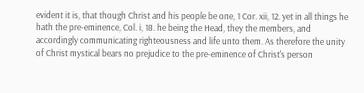evident it is, that though Christ and his people be one, 1 Cor. xii, 12. yet in all things he hath the pre-eminence, Col. i, 18. he being the Head, they the members, and accordingly communicating righteousness and life unto them. As therefore the unity of Christ mystical bears no prejudice to the pre-eminence of Christ's person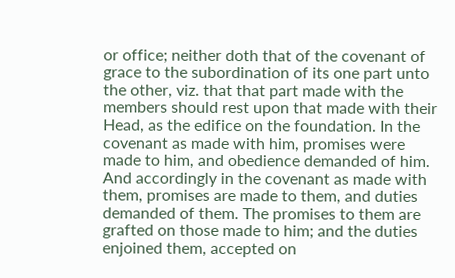or office; neither doth that of the covenant of grace to the subordination of its one part unto the other, viz. that that part made with the members should rest upon that made with their Head, as the edifice on the foundation. In the covenant as made with him, promises were made to him, and obedience demanded of him. And accordingly in the covenant as made with them, promises are made to them, and duties demanded of them. The promises to them are grafted on those made to him; and the duties enjoined them, accepted on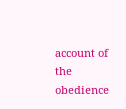account of the obedience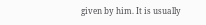given by him. It is usually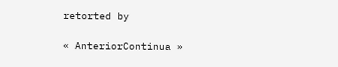retorted by

« AnteriorContinua »